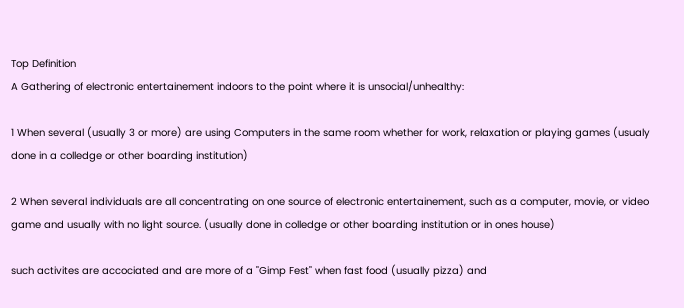Top Definition
A Gathering of electronic entertainement indoors to the point where it is unsocial/unhealthy:

1 When several (usually 3 or more) are using Computers in the same room whether for work, relaxation or playing games (usualy done in a colledge or other boarding institution)

2 When several individuals are all concentrating on one source of electronic entertainement, such as a computer, movie, or video game and usually with no light source. (usually done in colledge or other boarding institution or in ones house)

such activites are accociated and are more of a "Gimp Fest" when fast food (usually pizza) and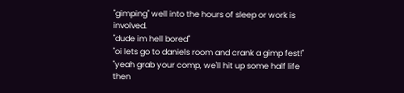"gimping" well into the hours of sleep or work is involved.
"dude im hell bored"
"oi lets go to daniels room and crank a gimp fest!"
"yeah grab your comp, we'll hit up some half life then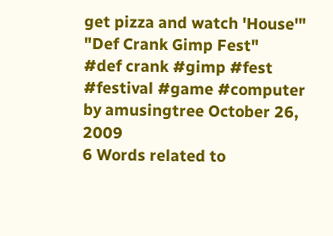get pizza and watch 'House'"
"Def Crank Gimp Fest"
#def crank #gimp #fest #festival #game #computer
by amusingtree October 26, 2009
6 Words related to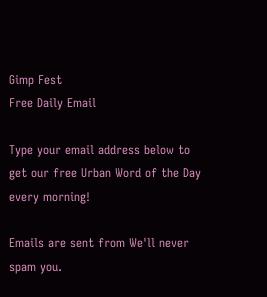Gimp Fest
Free Daily Email

Type your email address below to get our free Urban Word of the Day every morning!

Emails are sent from We'll never spam you.